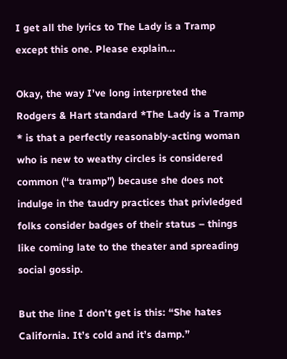I get all the lyrics to The Lady is a Tramp except this one. Please explain...

Okay, the way I’ve long interpreted the Rodgers & Hart standard *The Lady is a Tramp * is that a perfectly reasonably-acting woman who is new to weathy circles is considered common (“a tramp”) because she does not indulge in the taudry practices that privledged folks consider badges of their status – things like coming late to the theater and spreading social gossip.

But the line I don’t get is this: “She hates California. It’s cold and it’s damp.”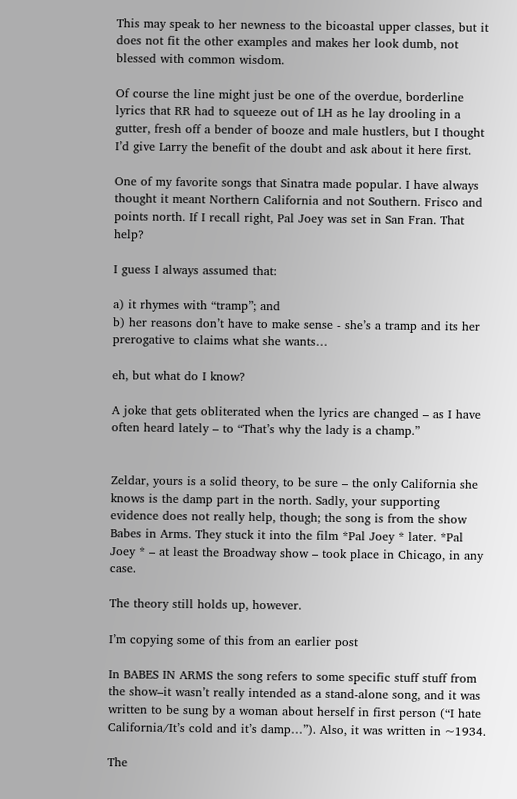This may speak to her newness to the bicoastal upper classes, but it does not fit the other examples and makes her look dumb, not blessed with common wisdom.

Of course the line might just be one of the overdue, borderline lyrics that RR had to squeeze out of LH as he lay drooling in a gutter, fresh off a bender of booze and male hustlers, but I thought I’d give Larry the benefit of the doubt and ask about it here first.

One of my favorite songs that Sinatra made popular. I have always thought it meant Northern California and not Southern. Frisco and points north. If I recall right, Pal Joey was set in San Fran. That help?

I guess I always assumed that:

a) it rhymes with “tramp”; and
b) her reasons don’t have to make sense - she’s a tramp and its her prerogative to claims what she wants…

eh, but what do I know?

A joke that gets obliterated when the lyrics are changed – as I have often heard lately – to “That’s why the lady is a champ.”


Zeldar, yours is a solid theory, to be sure – the only California she knows is the damp part in the north. Sadly, your supporting evidence does not really help, though; the song is from the show Babes in Arms. They stuck it into the film *Pal Joey * later. *Pal Joey * – at least the Broadway show – took place in Chicago, in any case.

The theory still holds up, however.

I’m copying some of this from an earlier post

In BABES IN ARMS the song refers to some specific stuff stuff from the show–it wasn’t really intended as a stand-alone song, and it was written to be sung by a woman about herself in first person (“I hate California/It’s cold and it’s damp…”). Also, it was written in ~1934.

The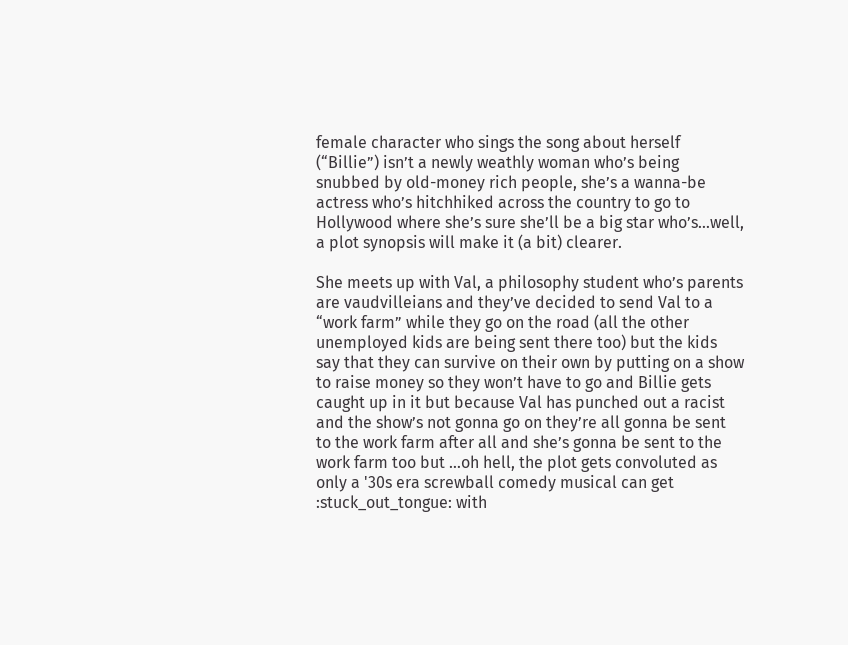female character who sings the song about herself (“Billie”) isn’t a newly weathly woman who’s being snubbed by old-money rich people, she’s a wanna-be actress who’s hitchhiked across the country to go to Hollywood where she’s sure she’ll be a big star who’s…well, a plot synopsis will make it (a bit) clearer.

She meets up with Val, a philosophy student who’s parents are vaudvilleians and they’ve decided to send Val to a “work farm” while they go on the road (all the other unemployed kids are being sent there too) but the kids say that they can survive on their own by putting on a show to raise money so they won’t have to go and Billie gets caught up in it but because Val has punched out a racist and the show’s not gonna go on they’re all gonna be sent to the work farm after all and she’s gonna be sent to the work farm too but …oh hell, the plot gets convoluted as only a '30s era screwball comedy musical can get :stuck_out_tongue: with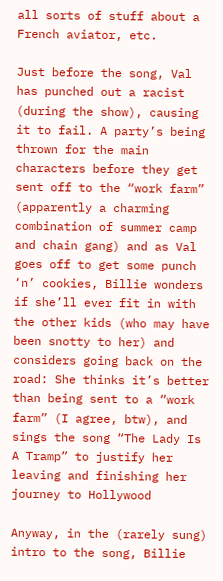all sorts of stuff about a French aviator, etc.

Just before the song, Val has punched out a racist (during the show), causing it to fail. A party’s being thrown for the main characters before they get sent off to the “work farm” (apparently a charming combination of summer camp and chain gang) and as Val goes off to get some punch ‘n’ cookies, Billie wonders if she’ll ever fit in with the other kids (who may have been snotty to her) and considers going back on the road: She thinks it’s better than being sent to a “work farm” (I agree, btw), and sings the song “The Lady Is A Tramp” to justify her leaving and finishing her journey to Hollywood

Anyway, in the (rarely sung) intro to the song, Billie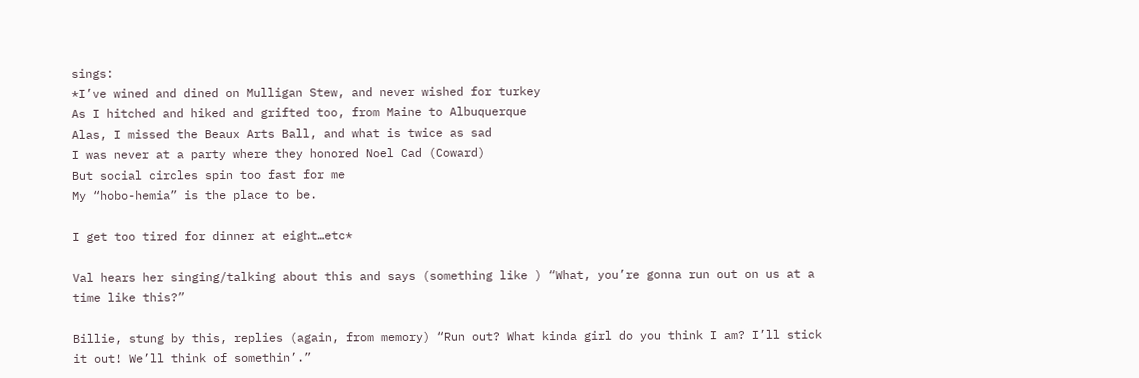sings:
*I’ve wined and dined on Mulligan Stew, and never wished for turkey
As I hitched and hiked and grifted too, from Maine to Albuquerque
Alas, I missed the Beaux Arts Ball, and what is twice as sad
I was never at a party where they honored Noel Cad (Coward)
But social circles spin too fast for me
My “hobo-hemia” is the place to be.

I get too tired for dinner at eight…etc*

Val hears her singing/talking about this and says (something like ) “What, you’re gonna run out on us at a time like this?”

Billie, stung by this, replies (again, from memory) “Run out? What kinda girl do you think I am? I’ll stick it out! We’ll think of somethin’.”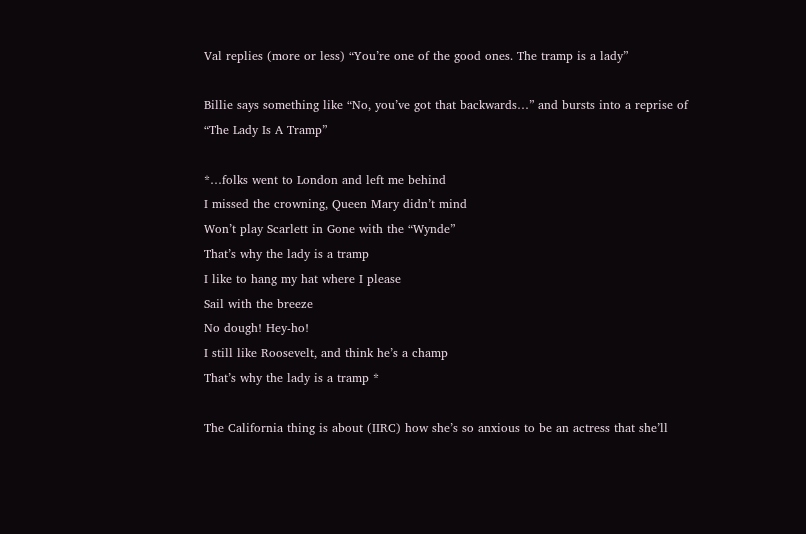Val replies (more or less) “You’re one of the good ones. The tramp is a lady”

Billie says something like “No, you’ve got that backwards…” and bursts into a reprise of “The Lady Is A Tramp”

*…folks went to London and left me behind
I missed the crowning, Queen Mary didn’t mind
Won’t play Scarlett in Gone with the “Wynde”
That’s why the lady is a tramp
I like to hang my hat where I please
Sail with the breeze
No dough! Hey-ho!
I still like Roosevelt, and think he’s a champ
That’s why the lady is a tramp *

The California thing is about (IIRC) how she’s so anxious to be an actress that she’ll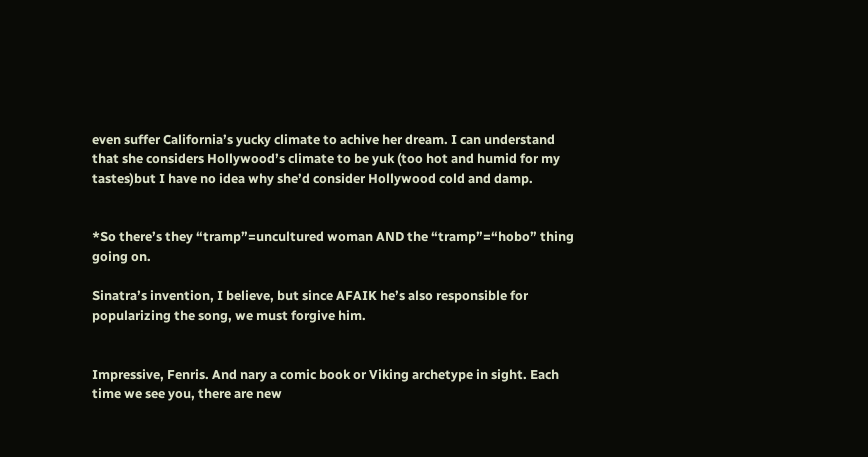even suffer California’s yucky climate to achive her dream. I can understand that she considers Hollywood’s climate to be yuk (too hot and humid for my tastes)but I have no idea why she’d consider Hollywood cold and damp.


*So there’s they “tramp”=uncultured woman AND the “tramp”=“hobo” thing going on.

Sinatra’s invention, I believe, but since AFAIK he’s also responsible for popularizing the song, we must forgive him.


Impressive, Fenris. And nary a comic book or Viking archetype in sight. Each time we see you, there are new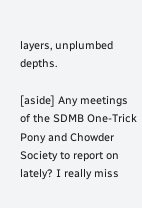layers, unplumbed depths.

[aside] Any meetings of the SDMB One-Trick Pony and Chowder Society to report on lately? I really miss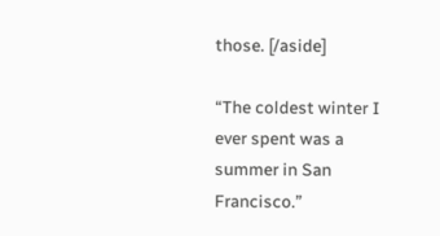those. [/aside]

“The coldest winter I ever spent was a summer in San Francisco.”